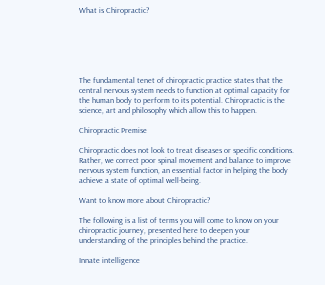What is Chiropractic?






The fundamental tenet of chiropractic practice states that the central nervous system needs to function at optimal capacity for the human body to perform to its potential. Chiropractic is the science, art and philosophy which allow this to happen.

Chiropractic Premise

Chiropractic does not look to treat diseases or specific conditions. Rather, we correct poor spinal movement and balance to improve nervous system function, an essential factor in helping the body achieve a state of optimal well-being.

Want to know more about Chiropractic?

The following is a list of terms you will come to know on your chiropractic journey, presented here to deepen your understanding of the principles behind the practice.

Innate intelligence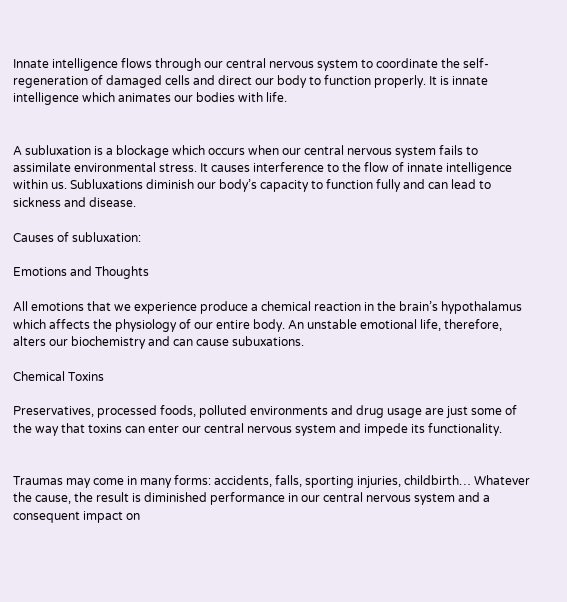Innate intelligence flows through our central nervous system to coordinate the self-regeneration of damaged cells and direct our body to function properly. It is innate intelligence which animates our bodies with life.


A subluxation is a blockage which occurs when our central nervous system fails to assimilate environmental stress. It causes interference to the flow of innate intelligence within us. Subluxations diminish our body’s capacity to function fully and can lead to sickness and disease.

Causes of subluxation:

Emotions and Thoughts

All emotions that we experience produce a chemical reaction in the brain’s hypothalamus which affects the physiology of our entire body. An unstable emotional life, therefore, alters our biochemistry and can cause subuxations.

Chemical Toxins

Preservatives, processed foods, polluted environments and drug usage are just some of the way that toxins can enter our central nervous system and impede its functionality.


Traumas may come in many forms: accidents, falls, sporting injuries, childbirth… Whatever the cause, the result is diminished performance in our central nervous system and a consequent impact on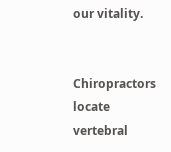our vitality.


Chiropractors locate vertebral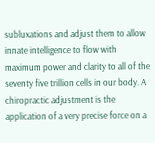subluxations and adjust them to allow innate intelligence to flow with maximum power and clarity to all of the seventy five trillion cells in our body. A chiropractic adjustment is the application of a very precise force on a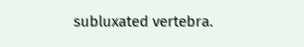subluxated vertebra.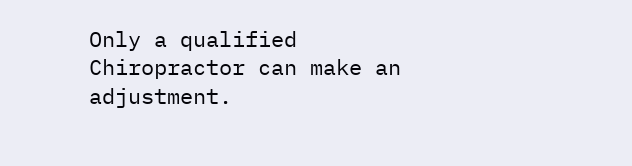Only a qualified Chiropractor can make an adjustment.